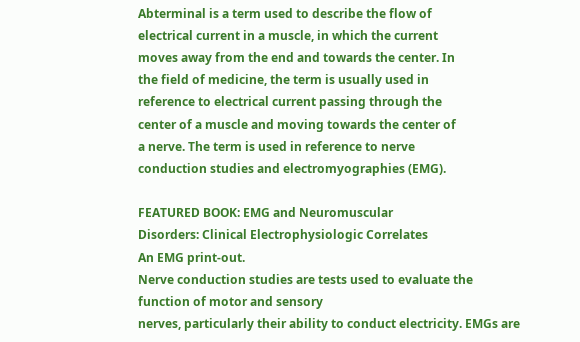Abterminal is a term used to describe the flow of
electrical current in a muscle, in which the current
moves away from the end and towards the center. In
the field of medicine, the term is usually used in
reference to electrical current passing through the
center of a muscle and moving towards the center of
a nerve. The term is used in reference to nerve
conduction studies and electromyographies (EMG).

FEATURED BOOK: EMG and Neuromuscular
Disorders: Clinical Electrophysiologic Correlates
An EMG print-out.
Nerve conduction studies are tests used to evaluate the function of motor and sensory
nerves, particularly their ability to conduct electricity. EMGs are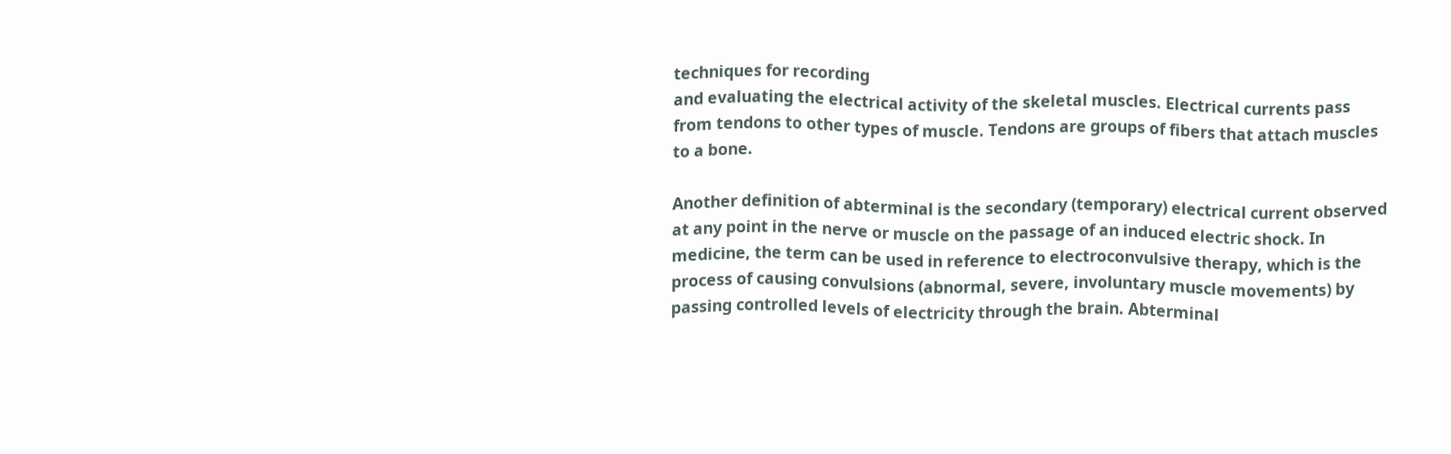techniques for recording
and evaluating the electrical activity of the skeletal muscles. Electrical currents pass
from tendons to other types of muscle. Tendons are groups of fibers that attach muscles
to a bone.

Another definition of abterminal is the secondary (temporary) electrical current observed
at any point in the nerve or muscle on the passage of an induced electric shock. In
medicine, the term can be used in reference to electroconvulsive therapy, which is the
process of causing convulsions (abnormal, severe, involuntary muscle movements) by
passing controlled levels of electricity through the brain. Abterminal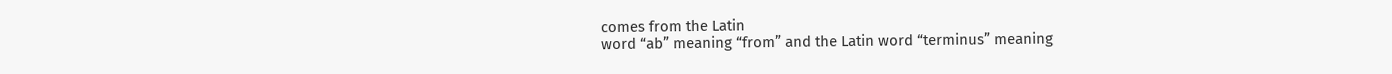comes from the Latin
word “ab” meaning “from” and the Latin word “terminus” meaning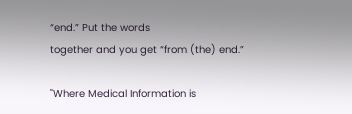“end.” Put the words
together and you get “from (the) end.”

"Where Medical Information is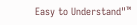Easy to Understand"™